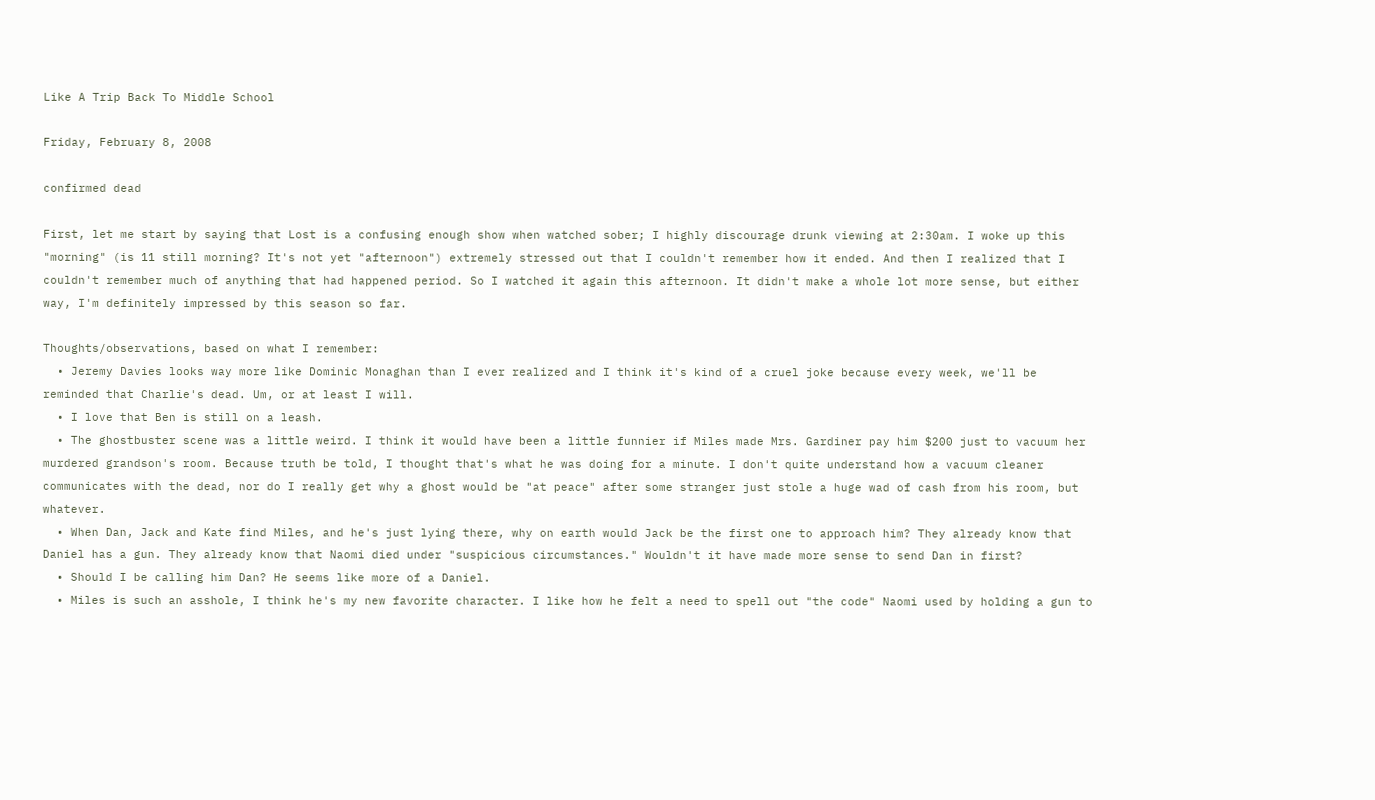Like A Trip Back To Middle School

Friday, February 8, 2008

confirmed dead

First, let me start by saying that Lost is a confusing enough show when watched sober; I highly discourage drunk viewing at 2:30am. I woke up this "morning" (is 11 still morning? It's not yet "afternoon") extremely stressed out that I couldn't remember how it ended. And then I realized that I couldn't remember much of anything that had happened period. So I watched it again this afternoon. It didn't make a whole lot more sense, but either way, I'm definitely impressed by this season so far.

Thoughts/observations, based on what I remember:
  • Jeremy Davies looks way more like Dominic Monaghan than I ever realized and I think it's kind of a cruel joke because every week, we'll be reminded that Charlie's dead. Um, or at least I will.
  • I love that Ben is still on a leash.
  • The ghostbuster scene was a little weird. I think it would have been a little funnier if Miles made Mrs. Gardiner pay him $200 just to vacuum her murdered grandson's room. Because truth be told, I thought that's what he was doing for a minute. I don't quite understand how a vacuum cleaner communicates with the dead, nor do I really get why a ghost would be "at peace" after some stranger just stole a huge wad of cash from his room, but whatever.
  • When Dan, Jack and Kate find Miles, and he's just lying there, why on earth would Jack be the first one to approach him? They already know that Daniel has a gun. They already know that Naomi died under "suspicious circumstances." Wouldn't it have made more sense to send Dan in first?
  • Should I be calling him Dan? He seems like more of a Daniel.
  • Miles is such an asshole, I think he's my new favorite character. I like how he felt a need to spell out "the code" Naomi used by holding a gun to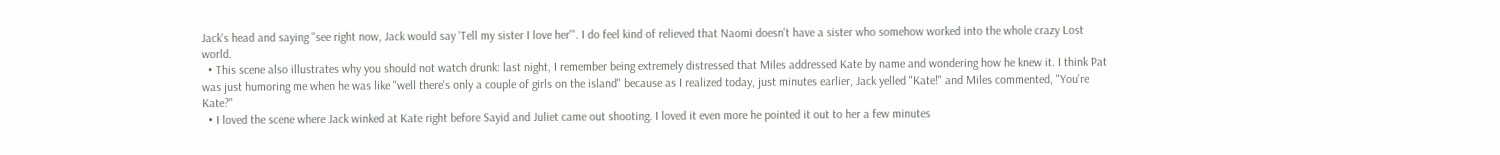Jack's head and saying "see right now, Jack would say 'Tell my sister I love her'". I do feel kind of relieved that Naomi doesn't have a sister who somehow worked into the whole crazy Lost world.
  • This scene also illustrates why you should not watch drunk: last night, I remember being extremely distressed that Miles addressed Kate by name and wondering how he knew it. I think Pat was just humoring me when he was like "well there's only a couple of girls on the island" because as I realized today, just minutes earlier, Jack yelled "Kate!" and Miles commented, "You're Kate?"
  • I loved the scene where Jack winked at Kate right before Sayid and Juliet came out shooting. I loved it even more he pointed it out to her a few minutes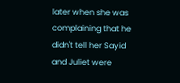later when she was complaining that he didn't tell her Sayid and Juliet were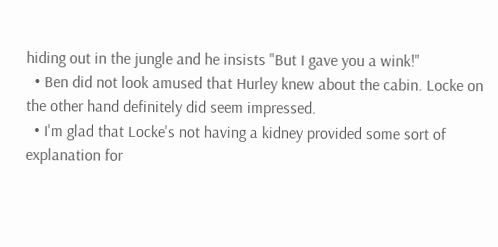hiding out in the jungle and he insists "But I gave you a wink!"
  • Ben did not look amused that Hurley knew about the cabin. Locke on the other hand definitely did seem impressed.
  • I'm glad that Locke's not having a kidney provided some sort of explanation for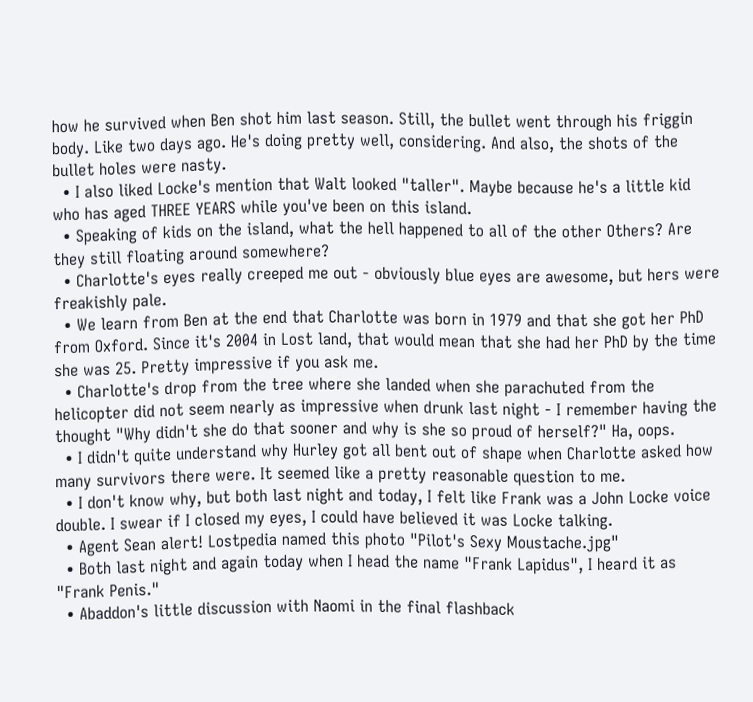how he survived when Ben shot him last season. Still, the bullet went through his friggin body. Like two days ago. He's doing pretty well, considering. And also, the shots of the bullet holes were nasty.
  • I also liked Locke's mention that Walt looked "taller". Maybe because he's a little kid who has aged THREE YEARS while you've been on this island.
  • Speaking of kids on the island, what the hell happened to all of the other Others? Are they still floating around somewhere?
  • Charlotte's eyes really creeped me out - obviously blue eyes are awesome, but hers were freakishly pale.
  • We learn from Ben at the end that Charlotte was born in 1979 and that she got her PhD from Oxford. Since it's 2004 in Lost land, that would mean that she had her PhD by the time she was 25. Pretty impressive if you ask me.
  • Charlotte's drop from the tree where she landed when she parachuted from the helicopter did not seem nearly as impressive when drunk last night - I remember having the thought "Why didn't she do that sooner and why is she so proud of herself?" Ha, oops.
  • I didn't quite understand why Hurley got all bent out of shape when Charlotte asked how many survivors there were. It seemed like a pretty reasonable question to me.
  • I don't know why, but both last night and today, I felt like Frank was a John Locke voice double. I swear if I closed my eyes, I could have believed it was Locke talking.
  • Agent Sean alert! Lostpedia named this photo "Pilot's Sexy Moustache.jpg"
  • Both last night and again today when I head the name "Frank Lapidus", I heard it as "Frank Penis."
  • Abaddon's little discussion with Naomi in the final flashback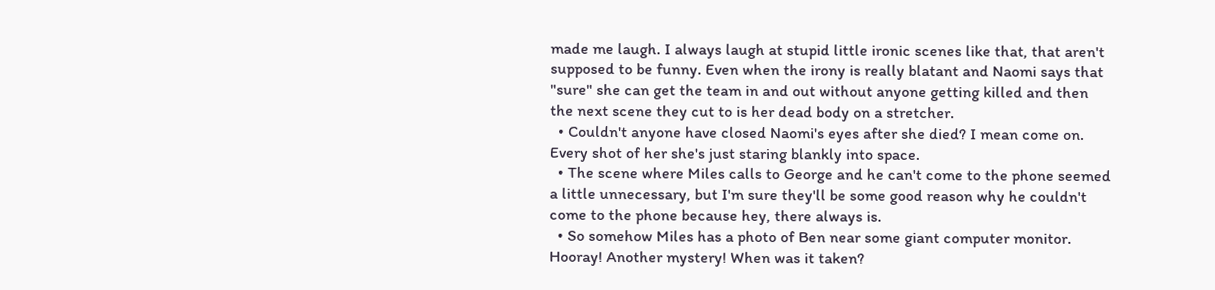made me laugh. I always laugh at stupid little ironic scenes like that, that aren't supposed to be funny. Even when the irony is really blatant and Naomi says that "sure" she can get the team in and out without anyone getting killed and then the next scene they cut to is her dead body on a stretcher.
  • Couldn't anyone have closed Naomi's eyes after she died? I mean come on. Every shot of her she's just staring blankly into space.
  • The scene where Miles calls to George and he can't come to the phone seemed a little unnecessary, but I'm sure they'll be some good reason why he couldn't come to the phone because hey, there always is.
  • So somehow Miles has a photo of Ben near some giant computer monitor. Hooray! Another mystery! When was it taken?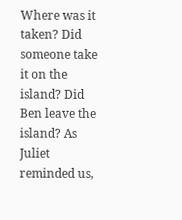Where was it taken? Did someone take it on the island? Did Ben leave the island? As Juliet reminded us,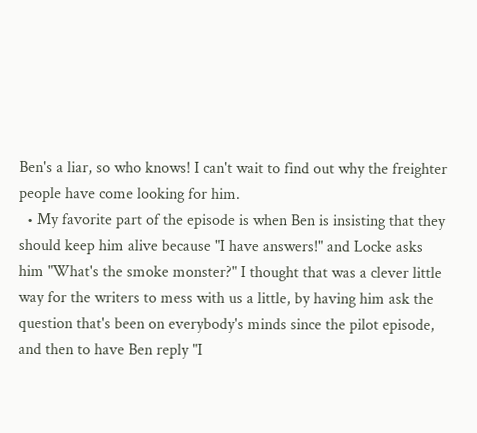Ben's a liar, so who knows! I can't wait to find out why the freighter people have come looking for him.
  • My favorite part of the episode is when Ben is insisting that they should keep him alive because "I have answers!" and Locke asks him "What's the smoke monster?" I thought that was a clever little way for the writers to mess with us a little, by having him ask the question that's been on everybody's minds since the pilot episode, and then to have Ben reply "I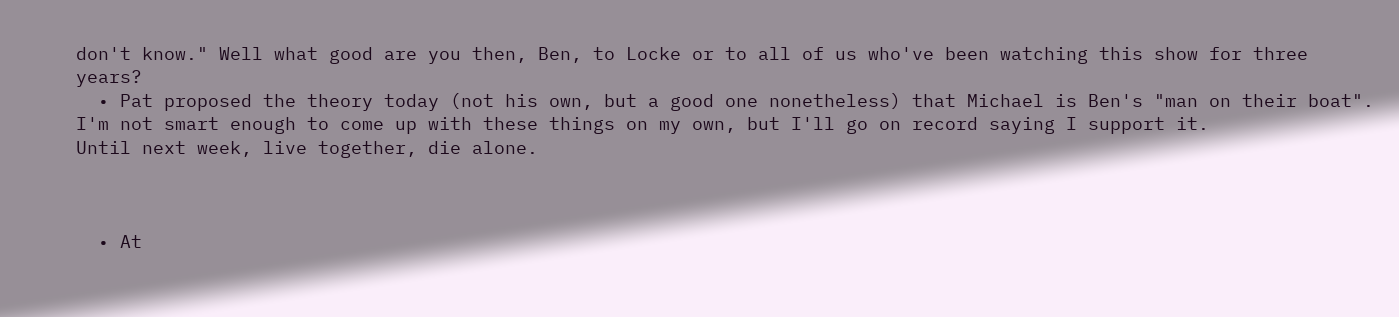don't know." Well what good are you then, Ben, to Locke or to all of us who've been watching this show for three years?
  • Pat proposed the theory today (not his own, but a good one nonetheless) that Michael is Ben's "man on their boat". I'm not smart enough to come up with these things on my own, but I'll go on record saying I support it.
Until next week, live together, die alone.



  • At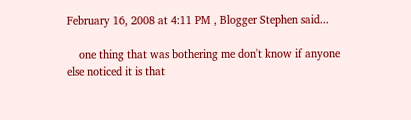February 16, 2008 at 4:11 PM , Blogger Stephen said...

    one thing that was bothering me don't know if anyone else noticed it is that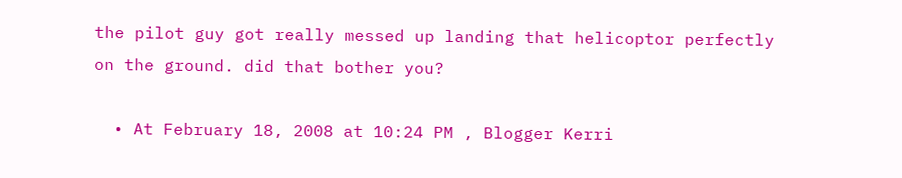the pilot guy got really messed up landing that helicoptor perfectly on the ground. did that bother you?

  • At February 18, 2008 at 10:24 PM , Blogger Kerri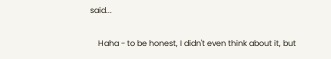said...

    Haha - to be honest, I didn't even think about it, but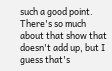such a good point. There's so much about that show that doesn't add up, but I guess that's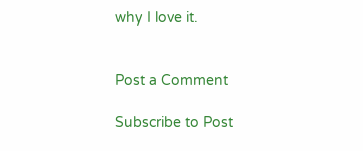why I love it.


Post a Comment

Subscribe to Post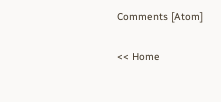Comments [Atom]

<< Home